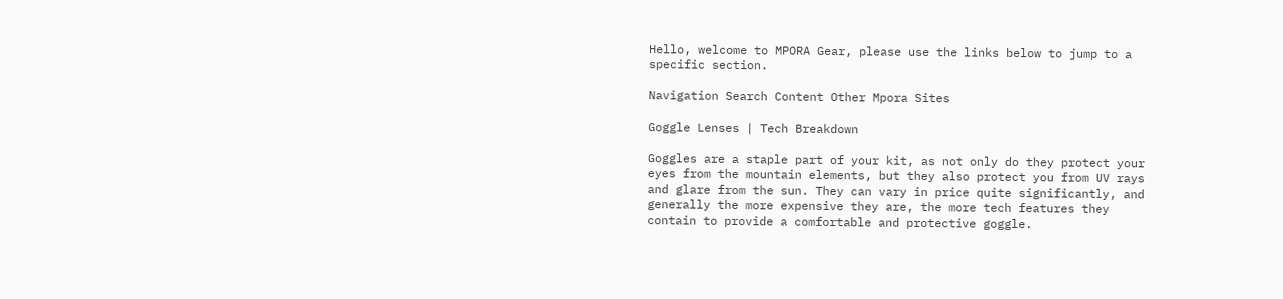Hello, welcome to MPORA Gear, please use the links below to jump to a specific section.

Navigation Search Content Other Mpora Sites

Goggle Lenses | Tech Breakdown

Goggles are a staple part of your kit, as not only do they protect your eyes from the mountain elements, but they also protect you from UV rays and glare from the sun. They can vary in price quite significantly, and generally the more expensive they are, the more tech features they contain to provide a comfortable and protective goggle.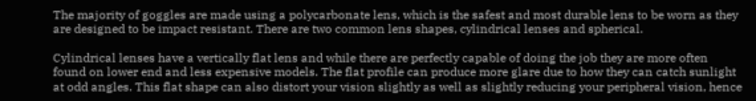The majority of goggles are made using a polycarbonate lens, which is the safest and most durable lens to be worn as they are designed to be impact resistant. There are two common lens shapes, cylindrical lenses and spherical.

Cylindrical lenses have a vertically flat lens and while there are perfectly capable of doing the job they are more often found on lower end and less expensive models. The flat profile can produce more glare due to how they can catch sunlight at odd angles. This flat shape can also distort your vision slightly as well as slightly reducing your peripheral vision, hence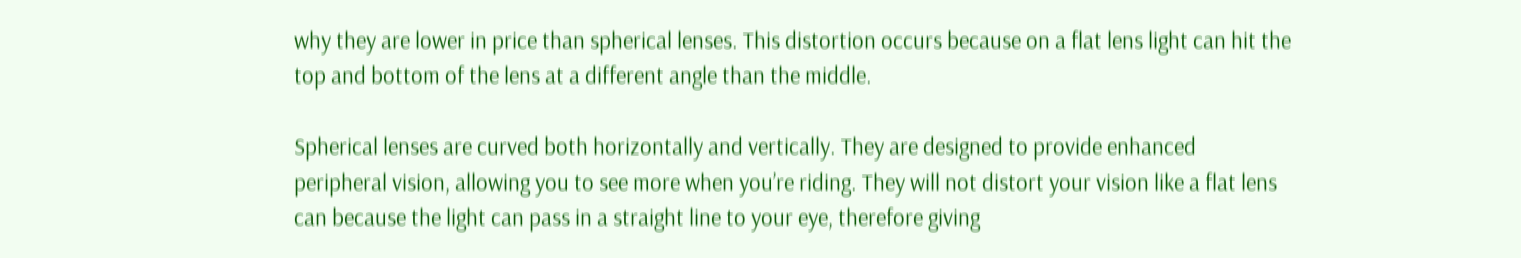why they are lower in price than spherical lenses. This distortion occurs because on a flat lens light can hit the top and bottom of the lens at a different angle than the middle.

Spherical lenses are curved both horizontally and vertically. They are designed to provide enhanced peripheral vision, allowing you to see more when you’re riding. They will not distort your vision like a flat lens can because the light can pass in a straight line to your eye, therefore giving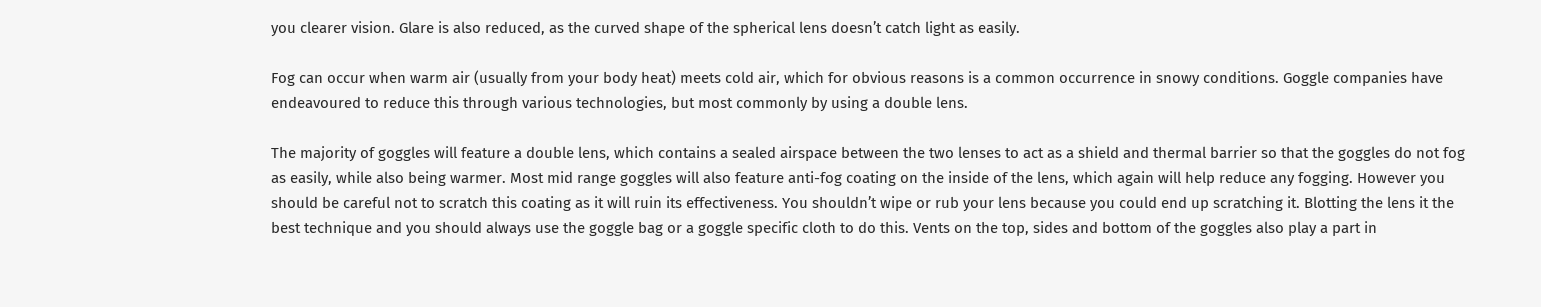you clearer vision. Glare is also reduced, as the curved shape of the spherical lens doesn’t catch light as easily.

Fog can occur when warm air (usually from your body heat) meets cold air, which for obvious reasons is a common occurrence in snowy conditions. Goggle companies have endeavoured to reduce this through various technologies, but most commonly by using a double lens.

The majority of goggles will feature a double lens, which contains a sealed airspace between the two lenses to act as a shield and thermal barrier so that the goggles do not fog as easily, while also being warmer. Most mid range goggles will also feature anti-fog coating on the inside of the lens, which again will help reduce any fogging. However you should be careful not to scratch this coating as it will ruin its effectiveness. You shouldn’t wipe or rub your lens because you could end up scratching it. Blotting the lens it the best technique and you should always use the goggle bag or a goggle specific cloth to do this. Vents on the top, sides and bottom of the goggles also play a part in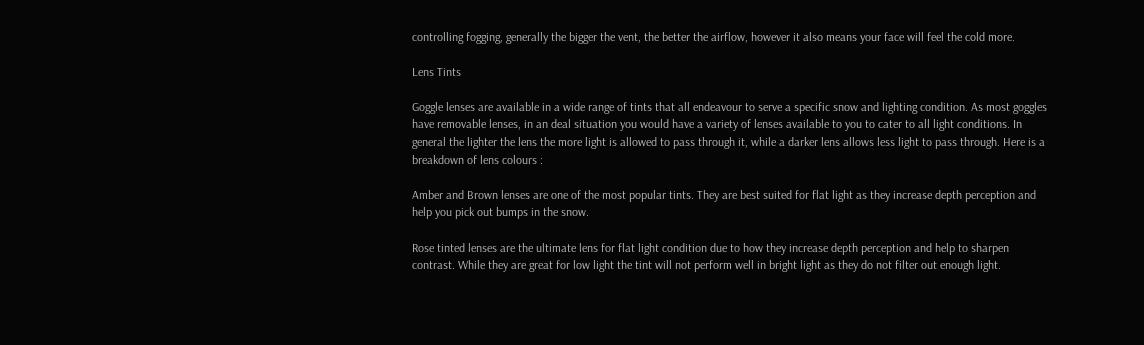controlling fogging, generally the bigger the vent, the better the airflow, however it also means your face will feel the cold more.

Lens Tints

Goggle lenses are available in a wide range of tints that all endeavour to serve a specific snow and lighting condition. As most goggles have removable lenses, in an deal situation you would have a variety of lenses available to you to cater to all light conditions. In general the lighter the lens the more light is allowed to pass through it, while a darker lens allows less light to pass through. Here is a breakdown of lens colours :

Amber and Brown lenses are one of the most popular tints. They are best suited for flat light as they increase depth perception and help you pick out bumps in the snow.

Rose tinted lenses are the ultimate lens for flat light condition due to how they increase depth perception and help to sharpen contrast. While they are great for low light the tint will not perform well in bright light as they do not filter out enough light.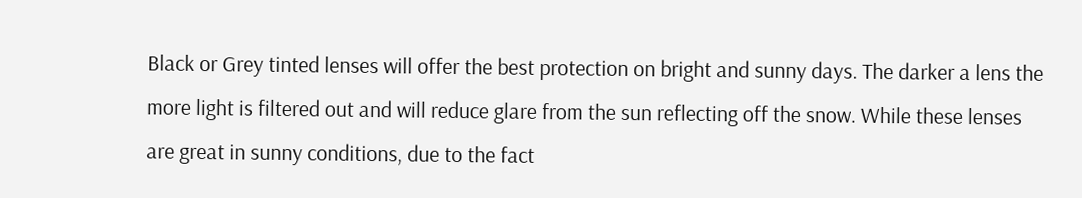Black or Grey tinted lenses will offer the best protection on bright and sunny days. The darker a lens the more light is filtered out and will reduce glare from the sun reflecting off the snow. While these lenses are great in sunny conditions, due to the fact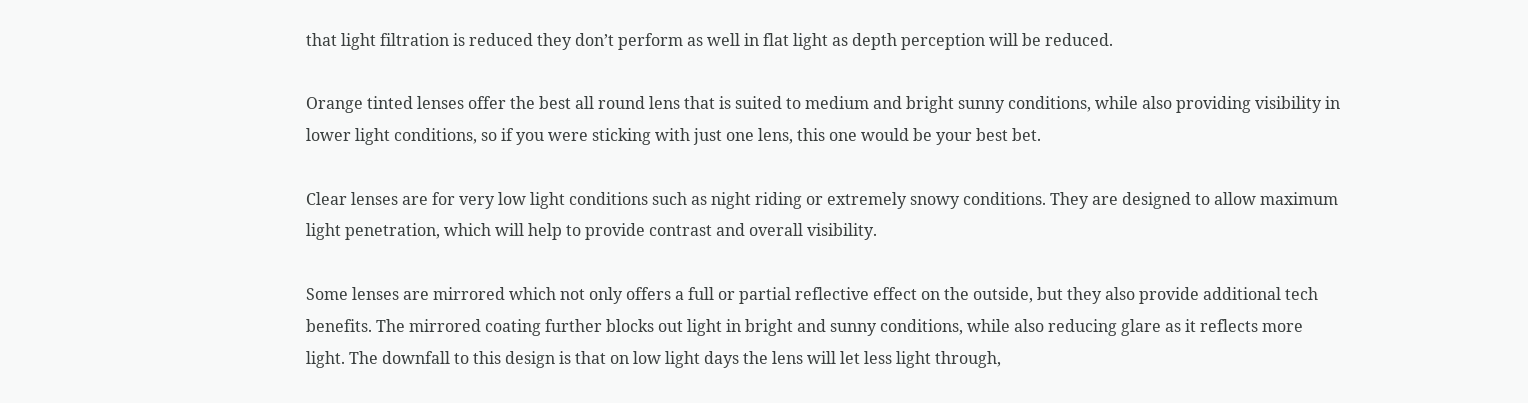that light filtration is reduced they don’t perform as well in flat light as depth perception will be reduced.

Orange tinted lenses offer the best all round lens that is suited to medium and bright sunny conditions, while also providing visibility in lower light conditions, so if you were sticking with just one lens, this one would be your best bet.

Clear lenses are for very low light conditions such as night riding or extremely snowy conditions. They are designed to allow maximum light penetration, which will help to provide contrast and overall visibility.

Some lenses are mirrored which not only offers a full or partial reflective effect on the outside, but they also provide additional tech benefits. The mirrored coating further blocks out light in bright and sunny conditions, while also reducing glare as it reflects more light. The downfall to this design is that on low light days the lens will let less light through,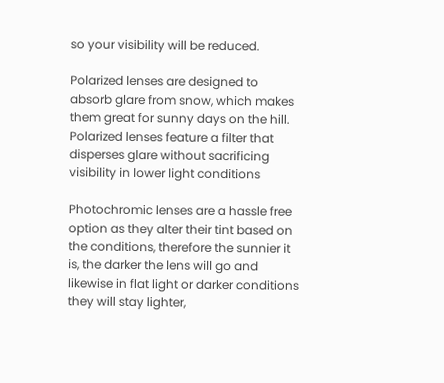so your visibility will be reduced.

Polarized lenses are designed to absorb glare from snow, which makes them great for sunny days on the hill. Polarized lenses feature a filter that disperses glare without sacrificing visibility in lower light conditions

Photochromic lenses are a hassle free option as they alter their tint based on the conditions, therefore the sunnier it is, the darker the lens will go and likewise in flat light or darker conditions they will stay lighter,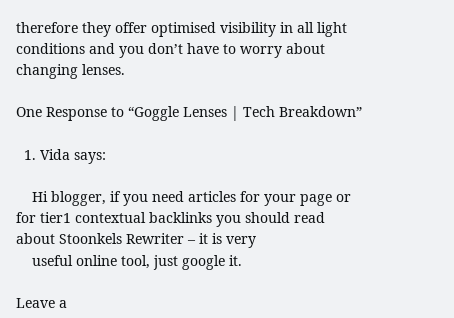therefore they offer optimised visibility in all light conditions and you don’t have to worry about changing lenses.

One Response to “Goggle Lenses | Tech Breakdown”

  1. Vida says:

    Hi blogger, if you need articles for your page or for tier1 contextual backlinks you should read about Stoonkels Rewriter – it is very
    useful online tool, just google it.

Leave a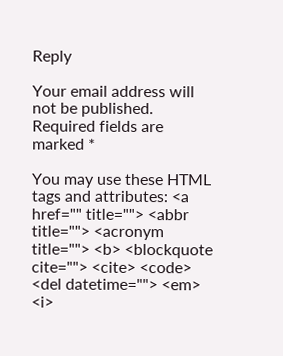Reply

Your email address will not be published. Required fields are marked *

You may use these HTML tags and attributes: <a href="" title=""> <abbr title=""> <acronym title=""> <b> <blockquote cite=""> <cite> <code> <del datetime=""> <em> <i>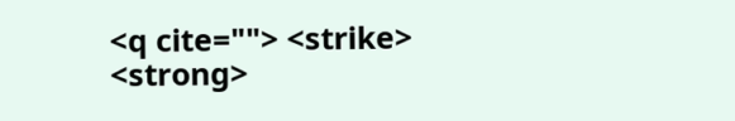<q cite=""> <strike> <strong>